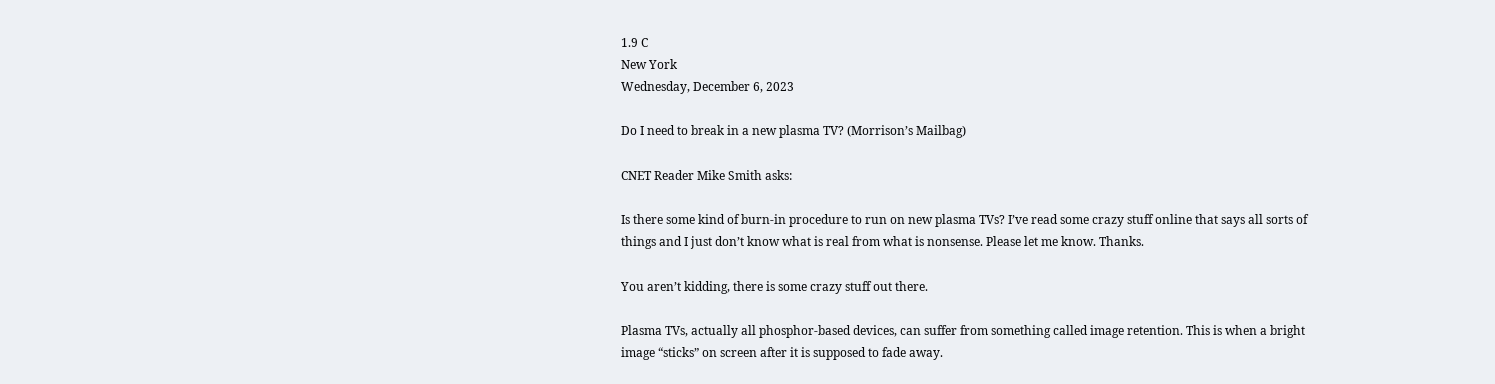1.9 C
New York
Wednesday, December 6, 2023

Do I need to break in a new plasma TV? (Morrison’s Mailbag)

CNET Reader Mike Smith asks:

Is there some kind of burn-in procedure to run on new plasma TVs? I’ve read some crazy stuff online that says all sorts of things and I just don’t know what is real from what is nonsense. Please let me know. Thanks.

You aren’t kidding, there is some crazy stuff out there.

Plasma TVs, actually all phosphor-based devices, can suffer from something called image retention. This is when a bright image “sticks” on screen after it is supposed to fade away.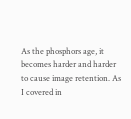As the phosphors age, it becomes harder and harder to cause image retention. As I covered in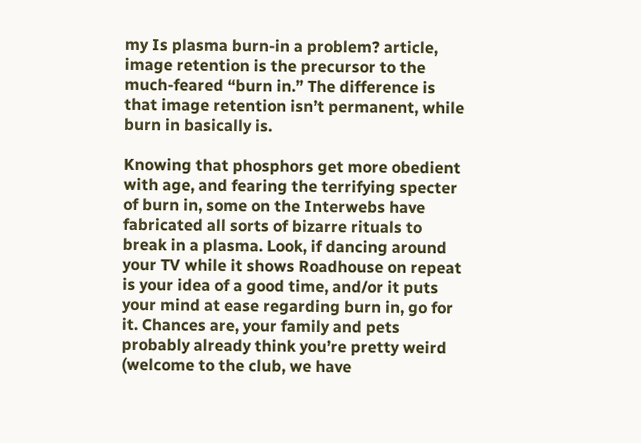my Is plasma burn-in a problem? article, image retention is the precursor to the much-feared “burn in.” The difference is that image retention isn’t permanent, while burn in basically is.

Knowing that phosphors get more obedient with age, and fearing the terrifying specter of burn in, some on the Interwebs have fabricated all sorts of bizarre rituals to break in a plasma. Look, if dancing around your TV while it shows Roadhouse on repeat is your idea of a good time, and/or it puts your mind at ease regarding burn in, go for it. Chances are, your family and pets probably already think you’re pretty weird (welcome to the club, we have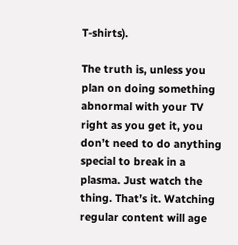T-shirts).

The truth is, unless you plan on doing something abnormal with your TV right as you get it, you don’t need to do anything special to break in a plasma. Just watch the thing. That’s it. Watching regular content will age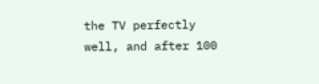the TV perfectly well, and after 100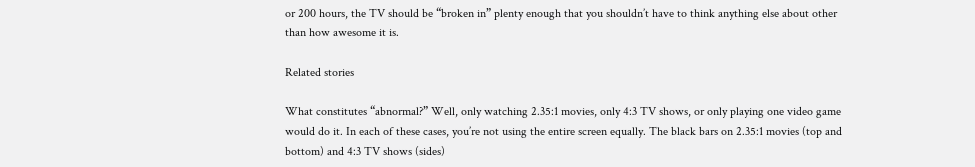or 200 hours, the TV should be “broken in” plenty enough that you shouldn’t have to think anything else about other than how awesome it is.

Related stories

What constitutes “abnormal?” Well, only watching 2.35:1 movies, only 4:3 TV shows, or only playing one video game would do it. In each of these cases, you’re not using the entire screen equally. The black bars on 2.35:1 movies (top and bottom) and 4:3 TV shows (sides)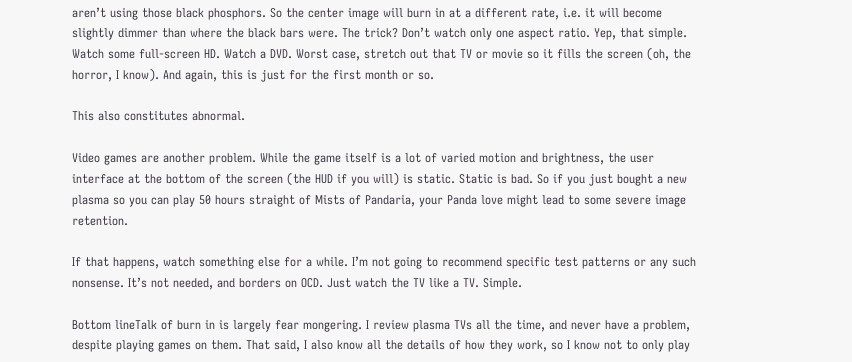aren’t using those black phosphors. So the center image will burn in at a different rate, i.e. it will become slightly dimmer than where the black bars were. The trick? Don’t watch only one aspect ratio. Yep, that simple. Watch some full-screen HD. Watch a DVD. Worst case, stretch out that TV or movie so it fills the screen (oh, the horror, I know). And again, this is just for the first month or so.

This also constitutes abnormal.

Video games are another problem. While the game itself is a lot of varied motion and brightness, the user interface at the bottom of the screen (the HUD if you will) is static. Static is bad. So if you just bought a new plasma so you can play 50 hours straight of Mists of Pandaria, your Panda love might lead to some severe image retention.

If that happens, watch something else for a while. I’m not going to recommend specific test patterns or any such nonsense. It’s not needed, and borders on OCD. Just watch the TV like a TV. Simple.

Bottom lineTalk of burn in is largely fear mongering. I review plasma TVs all the time, and never have a problem, despite playing games on them. That said, I also know all the details of how they work, so I know not to only play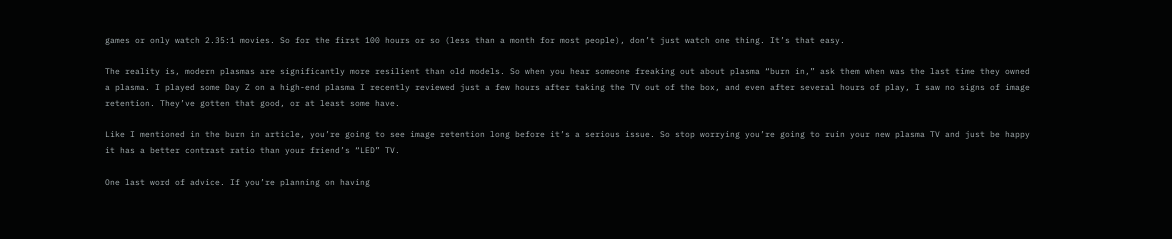games or only watch 2.35:1 movies. So for the first 100 hours or so (less than a month for most people), don’t just watch one thing. It’s that easy.

The reality is, modern plasmas are significantly more resilient than old models. So when you hear someone freaking out about plasma “burn in,” ask them when was the last time they owned a plasma. I played some Day Z on a high-end plasma I recently reviewed just a few hours after taking the TV out of the box, and even after several hours of play, I saw no signs of image retention. They’ve gotten that good, or at least some have.

Like I mentioned in the burn in article, you’re going to see image retention long before it’s a serious issue. So stop worrying you’re going to ruin your new plasma TV and just be happy it has a better contrast ratio than your friend’s “LED” TV.

One last word of advice. If you’re planning on having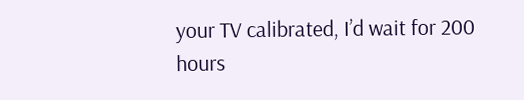your TV calibrated, I’d wait for 200 hours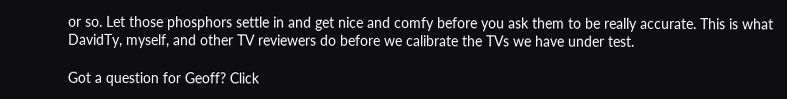or so. Let those phosphors settle in and get nice and comfy before you ask them to be really accurate. This is what DavidTy, myself, and other TV reviewers do before we calibrate the TVs we have under test.

Got a question for Geoff? Click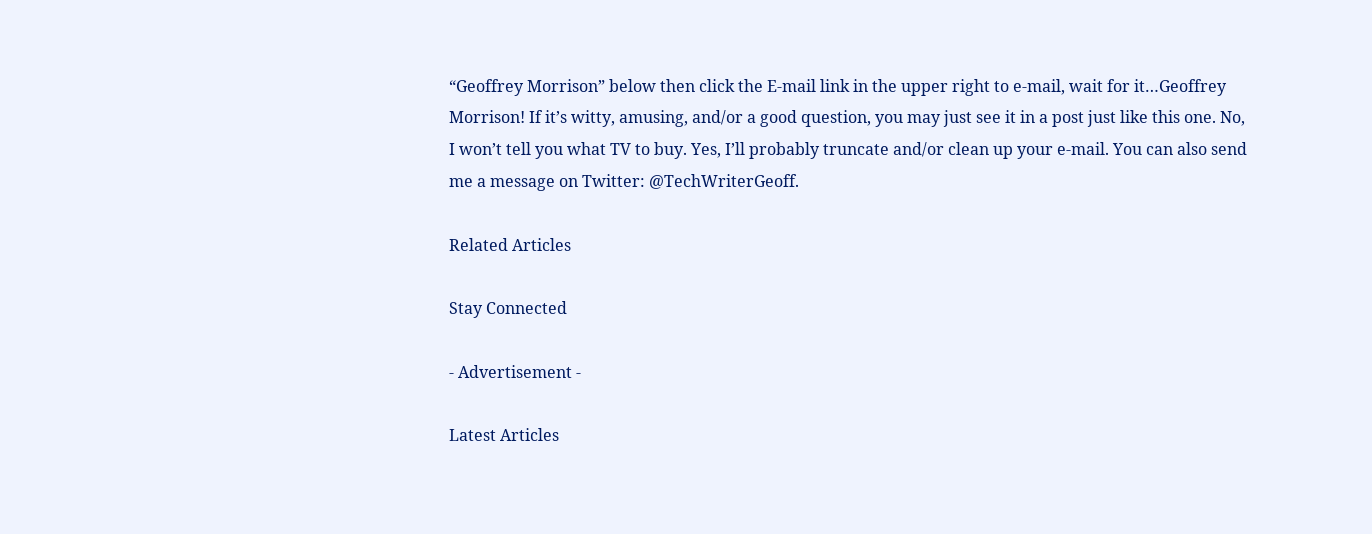“Geoffrey Morrison” below then click the E-mail link in the upper right to e-mail, wait for it…Geoffrey Morrison! If it’s witty, amusing, and/or a good question, you may just see it in a post just like this one. No, I won’t tell you what TV to buy. Yes, I’ll probably truncate and/or clean up your e-mail. You can also send me a message on Twitter: @TechWriterGeoff.

Related Articles

Stay Connected

- Advertisement -

Latest Articles